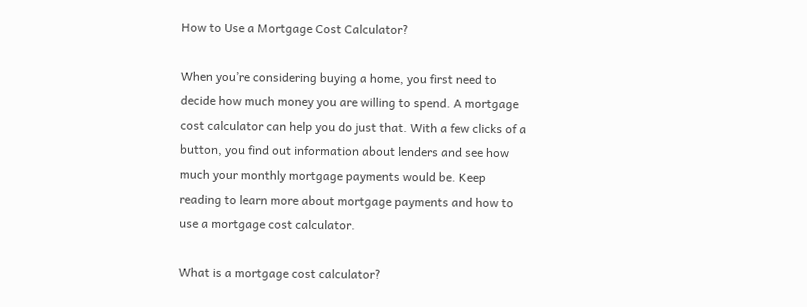How to Use a Mortgage Cost Calculator?

When you’re considering buying a home, you first need to decide how much money you are willing to spend. A mortgage cost calculator can help you do just that. With a few clicks of a button, you find out information about lenders and see how much your monthly mortgage payments would be. Keep reading to learn more about mortgage payments and how to use a mortgage cost calculator.

What is a mortgage cost calculator?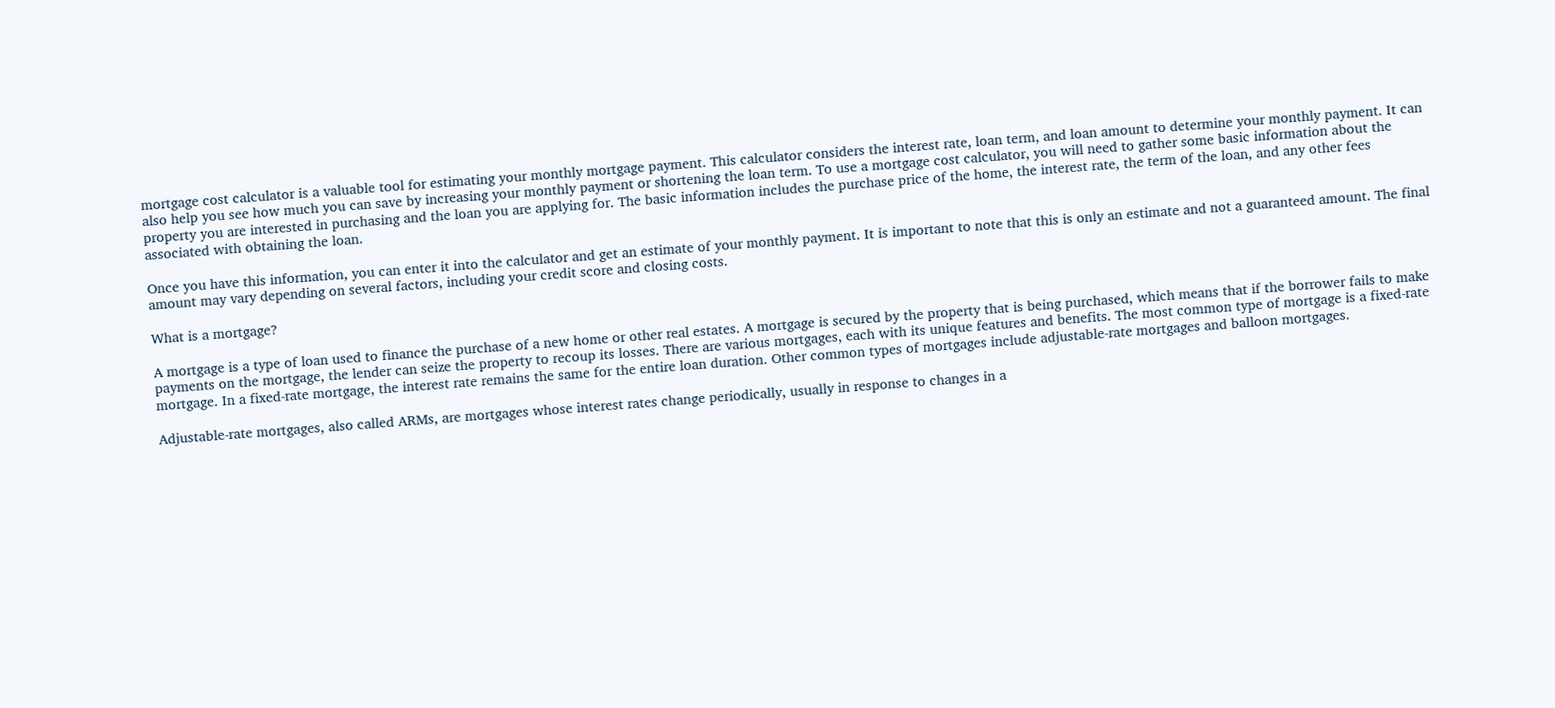mortgage cost calculator is a valuable tool for estimating your monthly mortgage payment. This calculator considers the interest rate, loan term, and loan amount to determine your monthly payment. It can also help you see how much you can save by increasing your monthly payment or shortening the loan term. To use a mortgage cost calculator, you will need to gather some basic information about the property you are interested in purchasing and the loan you are applying for. The basic information includes the purchase price of the home, the interest rate, the term of the loan, and any other fees associated with obtaining the loan.

Once you have this information, you can enter it into the calculator and get an estimate of your monthly payment. It is important to note that this is only an estimate and not a guaranteed amount. The final amount may vary depending on several factors, including your credit score and closing costs.

What is a mortgage?

A mortgage is a type of loan used to finance the purchase of a new home or other real estates. A mortgage is secured by the property that is being purchased, which means that if the borrower fails to make payments on the mortgage, the lender can seize the property to recoup its losses. There are various mortgages, each with its unique features and benefits. The most common type of mortgage is a fixed-rate mortgage. In a fixed-rate mortgage, the interest rate remains the same for the entire loan duration. Other common types of mortgages include adjustable-rate mortgages and balloon mortgages.

Adjustable-rate mortgages, also called ARMs, are mortgages whose interest rates change periodically, usually in response to changes in a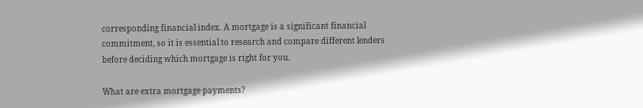corresponding financial index. A mortgage is a significant financial commitment, so it is essential to research and compare different lenders before deciding which mortgage is right for you.

What are extra mortgage payments?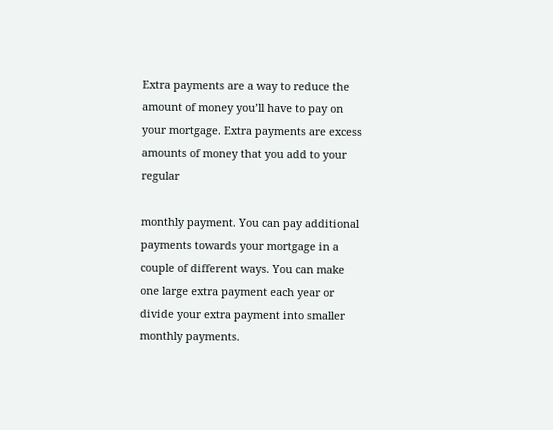Extra payments are a way to reduce the amount of money you’ll have to pay on your mortgage. Extra payments are excess amounts of money that you add to your regular

monthly payment. You can pay additional payments towards your mortgage in a couple of different ways. You can make one large extra payment each year or divide your extra payment into smaller monthly payments.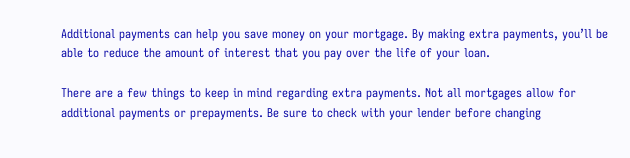Additional payments can help you save money on your mortgage. By making extra payments, you’ll be able to reduce the amount of interest that you pay over the life of your loan.

There are a few things to keep in mind regarding extra payments. Not all mortgages allow for additional payments or prepayments. Be sure to check with your lender before changing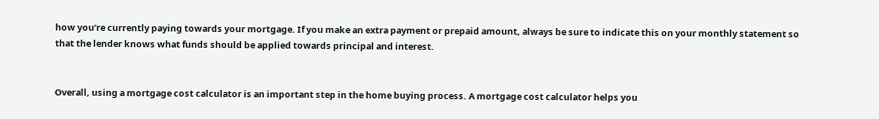how you’re currently paying towards your mortgage. If you make an extra payment or prepaid amount, always be sure to indicate this on your monthly statement so that the lender knows what funds should be applied towards principal and interest.


Overall, using a mortgage cost calculator is an important step in the home buying process. A mortgage cost calculator helps you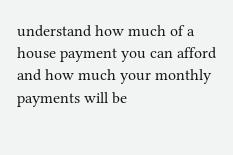understand how much of a house payment you can afford and how much your monthly payments will be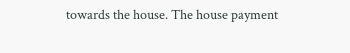towards the house. The house payment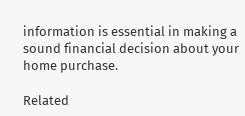information is essential in making a sound financial decision about your home purchase.

Related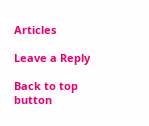Articles

Leave a Reply

Back to top button